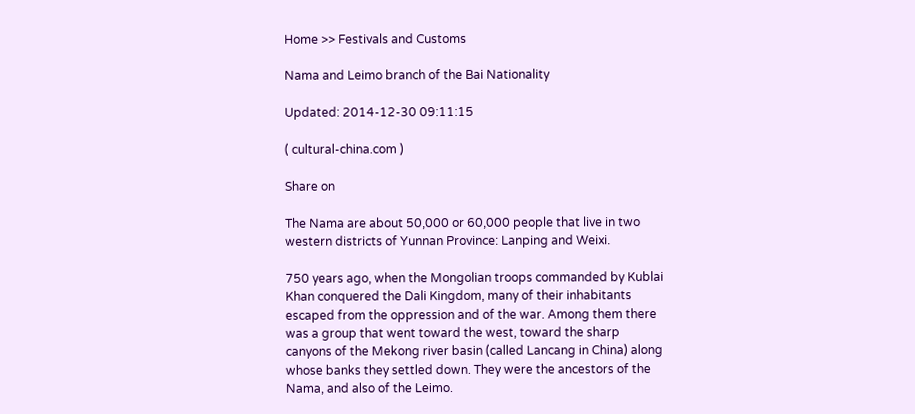Home >> Festivals and Customs

Nama and Leimo branch of the Bai Nationality

Updated: 2014-12-30 09:11:15

( cultural-china.com )

Share on

The Nama are about 50,000 or 60,000 people that live in two western districts of Yunnan Province: Lanping and Weixi.

750 years ago, when the Mongolian troops commanded by Kublai Khan conquered the Dali Kingdom, many of their inhabitants escaped from the oppression and of the war. Among them there was a group that went toward the west, toward the sharp canyons of the Mekong river basin (called Lancang in China) along whose banks they settled down. They were the ancestors of the Nama, and also of the Leimo.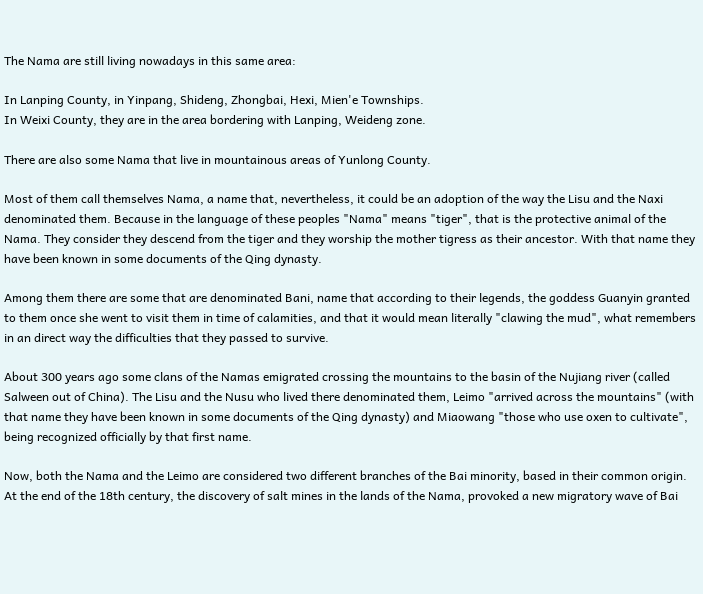The Nama are still living nowadays in this same area:

In Lanping County, in Yinpang, Shideng, Zhongbai, Hexi, Mien'e Townships.
In Weixi County, they are in the area bordering with Lanping, Weideng zone.

There are also some Nama that live in mountainous areas of Yunlong County.

Most of them call themselves Nama, a name that, nevertheless, it could be an adoption of the way the Lisu and the Naxi denominated them. Because in the language of these peoples "Nama" means "tiger", that is the protective animal of the Nama. They consider they descend from the tiger and they worship the mother tigress as their ancestor. With that name they have been known in some documents of the Qing dynasty.

Among them there are some that are denominated Bani, name that according to their legends, the goddess Guanyin granted to them once she went to visit them in time of calamities, and that it would mean literally "clawing the mud", what remembers in an direct way the difficulties that they passed to survive.

About 300 years ago some clans of the Namas emigrated crossing the mountains to the basin of the Nujiang river (called Salween out of China). The Lisu and the Nusu who lived there denominated them, Leimo "arrived across the mountains" (with that name they have been known in some documents of the Qing dynasty) and Miaowang "those who use oxen to cultivate", being recognized officially by that first name.

Now, both the Nama and the Leimo are considered two different branches of the Bai minority, based in their common origin. At the end of the 18th century, the discovery of salt mines in the lands of the Nama, provoked a new migratory wave of Bai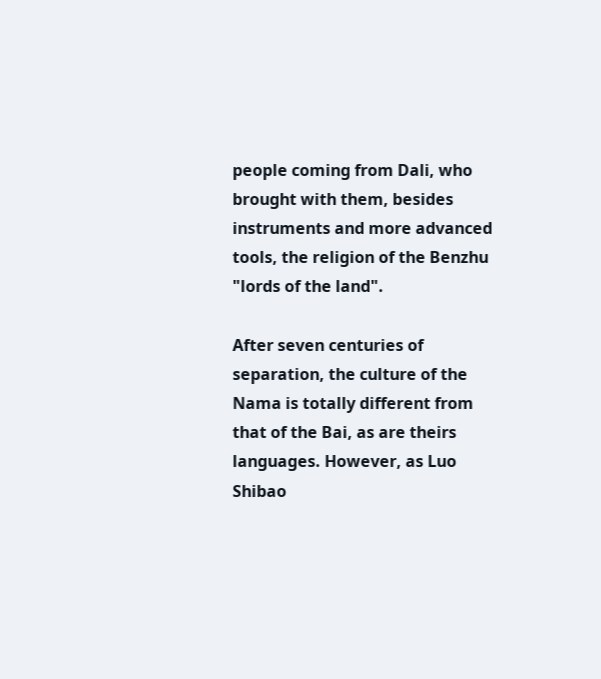people coming from Dali, who brought with them, besides instruments and more advanced tools, the religion of the Benzhu "lords of the land".

After seven centuries of separation, the culture of the Nama is totally different from that of the Bai, as are theirs languages. However, as Luo Shibao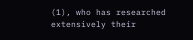(1), who has researched extensively their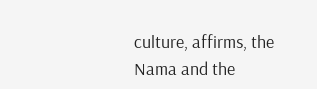culture, affirms, the Nama and the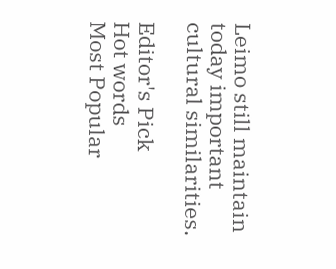Leimo still maintain today important cultural similarities.

Editor's Pick
Hot words
Most Popular